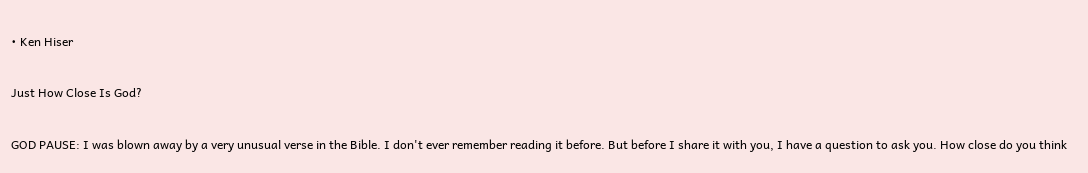• Ken Hiser

Just How Close Is God?

GOD PAUSE: I was blown away by a very unusual verse in the Bible. I don't ever remember reading it before. But before I share it with you, I have a question to ask you. How close do you think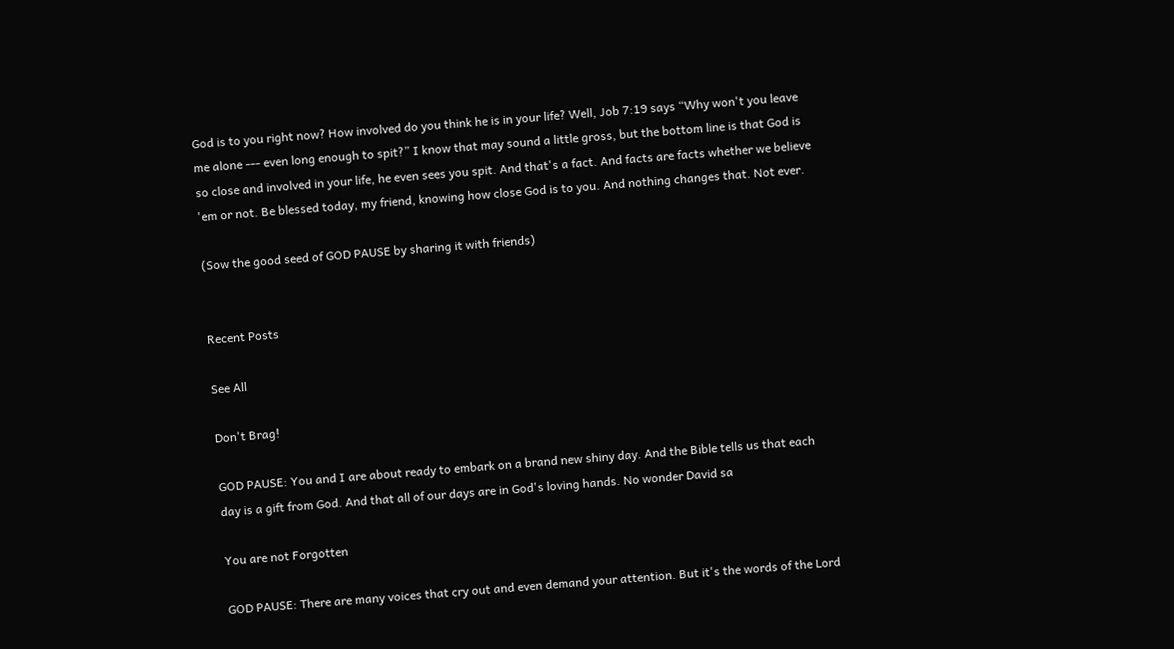God is to you right now? How involved do you think he is in your life? Well, Job 7:19 says “Why won't you leave me alone --- even long enough to spit?” I know that may sound a little gross, but the bottom line is that God is so close and involved in your life, he even sees you spit. And that's a fact. And facts are facts whether we believe 'em or not. Be blessed today, my friend, knowing how close God is to you. And nothing changes that. Not ever.

(Sow the good seed of GOD PAUSE by sharing it with friends)


Recent Posts

See All

Don't Brag!

GOD PAUSE: You and I are about ready to embark on a brand new shiny day. And the Bible tells us that each day is a gift from God. And that all of our days are in God's loving hands. No wonder David sa

You are not Forgotten

GOD PAUSE: There are many voices that cry out and even demand your attention. But it's the words of the Lord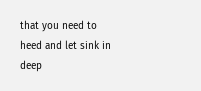that you need to heed and let sink in deep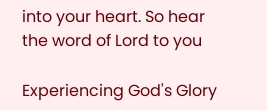into your heart. So hear the word of Lord to you

Experiencing God's Glory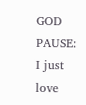GOD PAUSE: I just love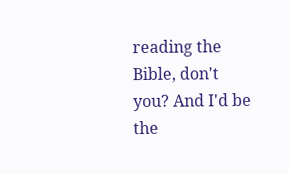reading the Bible, don't you? And I'd be the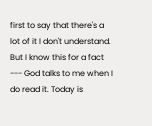first to say that there's a lot of it I don't understand. But I know this for a fact --- God talks to me when I do read it. Today is